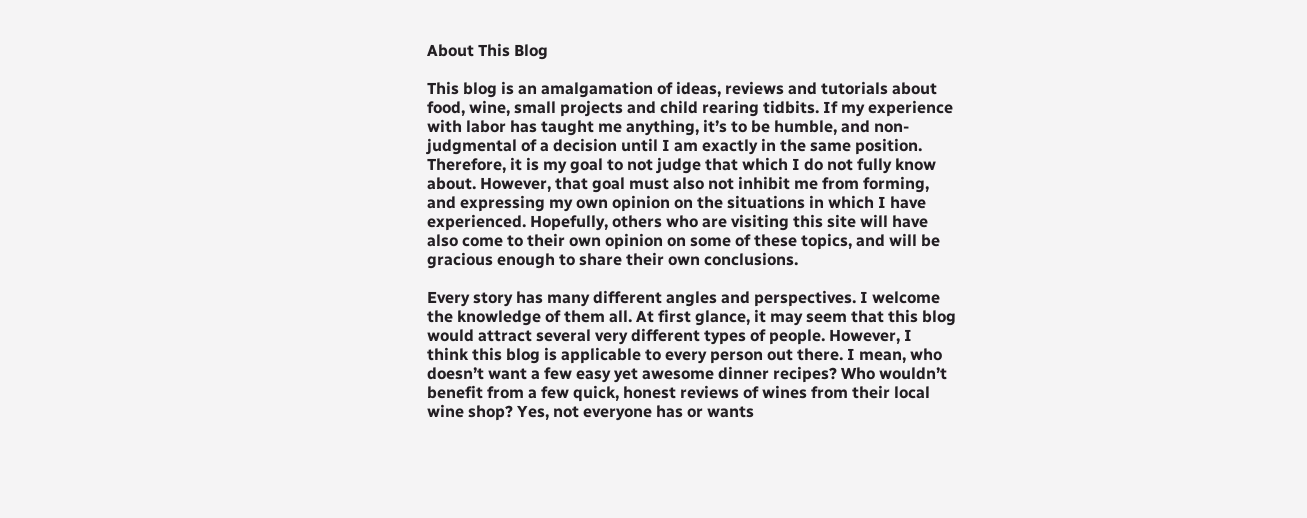About This Blog

This blog is an amalgamation of ideas, reviews and tutorials about food, wine, small projects and child rearing tidbits. If my experience with labor has taught me anything, it’s to be humble, and non-judgmental of a decision until I am exactly in the same position. Therefore, it is my goal to not judge that which I do not fully know about. However, that goal must also not inhibit me from forming, and expressing my own opinion on the situations in which I have experienced. Hopefully, others who are visiting this site will have also come to their own opinion on some of these topics, and will be gracious enough to share their own conclusions.

Every story has many different angles and perspectives. I welcome the knowledge of them all. At first glance, it may seem that this blog would attract several very different types of people. However, I think this blog is applicable to every person out there. I mean, who doesn’t want a few easy yet awesome dinner recipes? Who wouldn’t benefit from a few quick, honest reviews of wines from their local wine shop? Yes, not everyone has or wants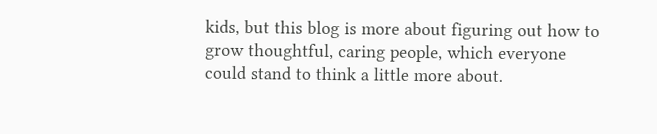kids, but this blog is more about figuring out how to grow thoughtful, caring people, which everyone could stand to think a little more about.